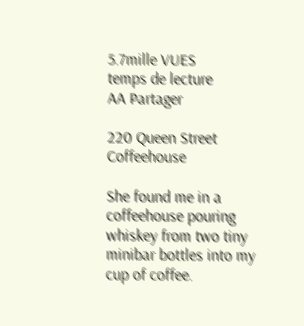5.7mille VUES
temps de lecture
AA Partager

220 Queen Street Coffeehouse

She found me in a coffeehouse pouring whiskey from two tiny minibar bottles into my cup of coffee.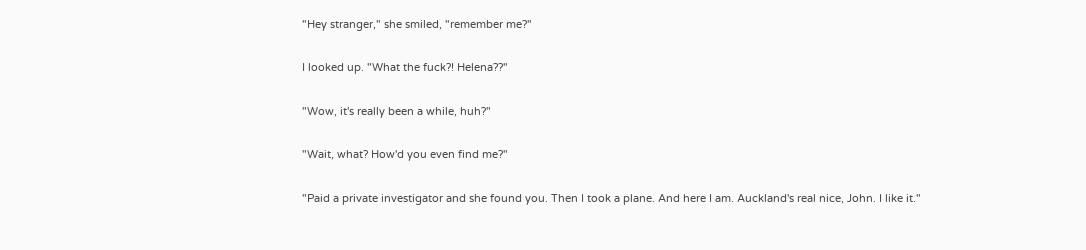"Hey stranger," she smiled, "remember me?"

I looked up. "What the fuck?! Helena??"

"Wow, it's really been a while, huh?"

"Wait, what? How'd you even find me?"

"Paid a private investigator and she found you. Then I took a plane. And here I am. Auckland's real nice, John. I like it."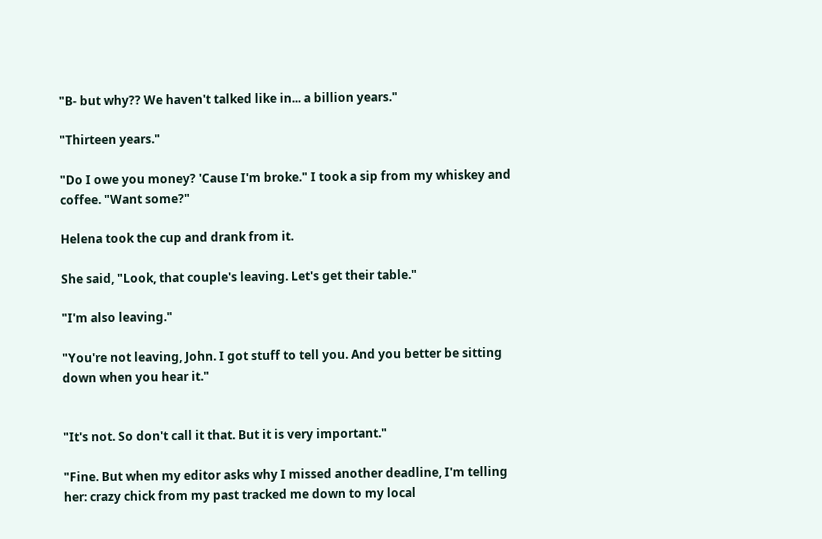"B- but why?? We haven't talked like in... a billion years."

"Thirteen years."

"Do I owe you money? 'Cause I'm broke." I took a sip from my whiskey and coffee. "Want some?"

Helena took the cup and drank from it.

She said, "Look, that couple's leaving. Let's get their table."

"I'm also leaving."

"You're not leaving, John. I got stuff to tell you. And you better be sitting down when you hear it."


"It's not. So don't call it that. But it is very important."

"Fine. But when my editor asks why I missed another deadline, I'm telling her: crazy chick from my past tracked me down to my local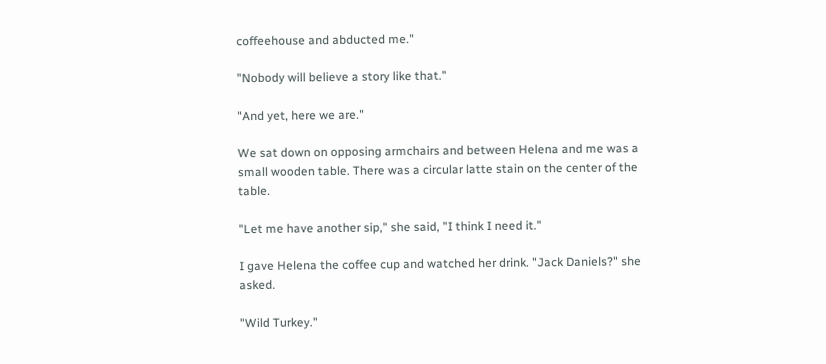coffeehouse and abducted me."

"Nobody will believe a story like that."

"And yet, here we are."

We sat down on opposing armchairs and between Helena and me was a small wooden table. There was a circular latte stain on the center of the table.

"Let me have another sip," she said, "I think I need it."

I gave Helena the coffee cup and watched her drink. "Jack Daniels?" she asked.

"Wild Turkey."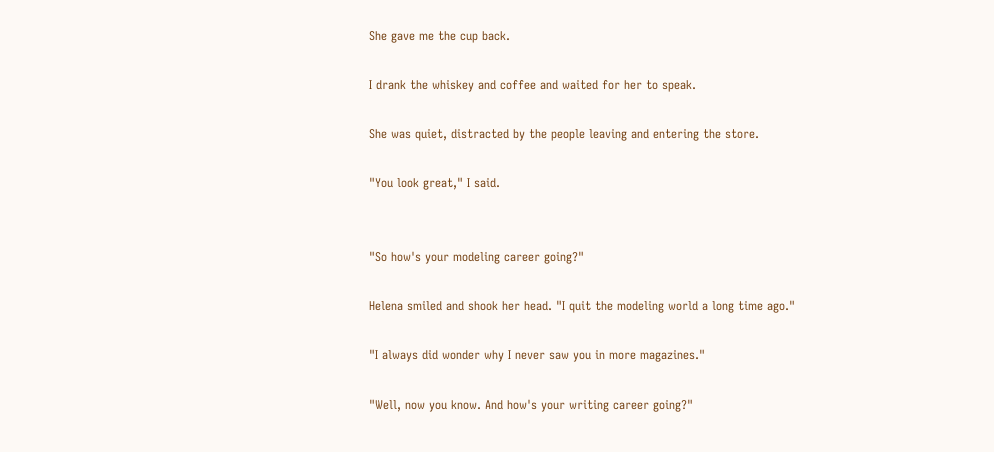She gave me the cup back.

I drank the whiskey and coffee and waited for her to speak.

She was quiet, distracted by the people leaving and entering the store.

"You look great," I said.


"So how's your modeling career going?"

Helena smiled and shook her head. "I quit the modeling world a long time ago."

"I always did wonder why I never saw you in more magazines."

"Well, now you know. And how's your writing career going?"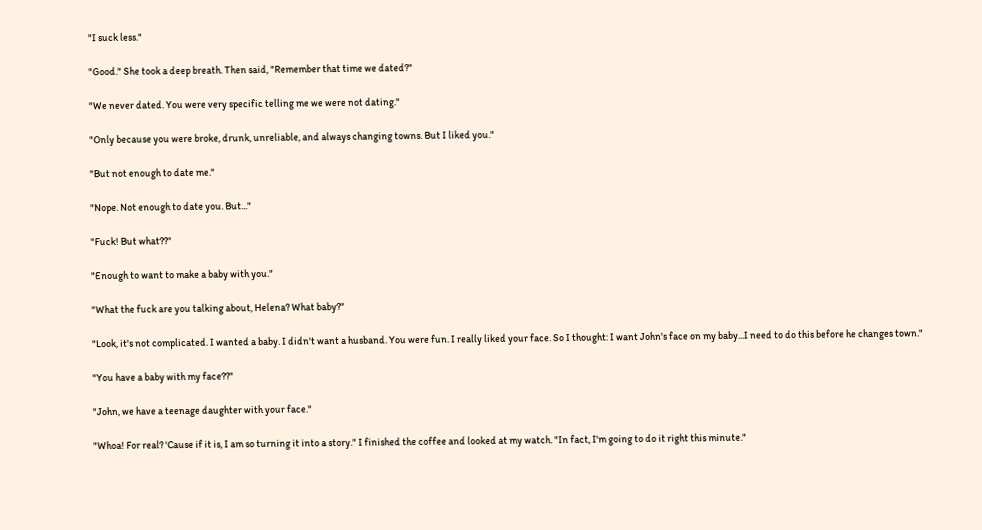"I suck less."

"Good." She took a deep breath. Then said, "Remember that time we dated?"

"We never dated. You were very specific telling me we were not dating."

"Only because you were broke, drunk, unreliable, and always changing towns. But I liked you."

"But not enough to date me."

"Nope. Not enough to date you. But..."

"Fuck! But what??"

"Enough to want to make a baby with you."

"What the fuck are you talking about, Helena? What baby?"

"Look, it's not complicated. I wanted a baby. I didn't want a husband. You were fun. I really liked your face. So I thought: I want John's face on my baby...I need to do this before he changes town."

"You have a baby with my face??"

"John, we have a teenage daughter with your face."

"Whoa! For real? 'Cause if it is, I am so turning it into a story." I finished the coffee and looked at my watch. "In fact, I'm going to do it right this minute."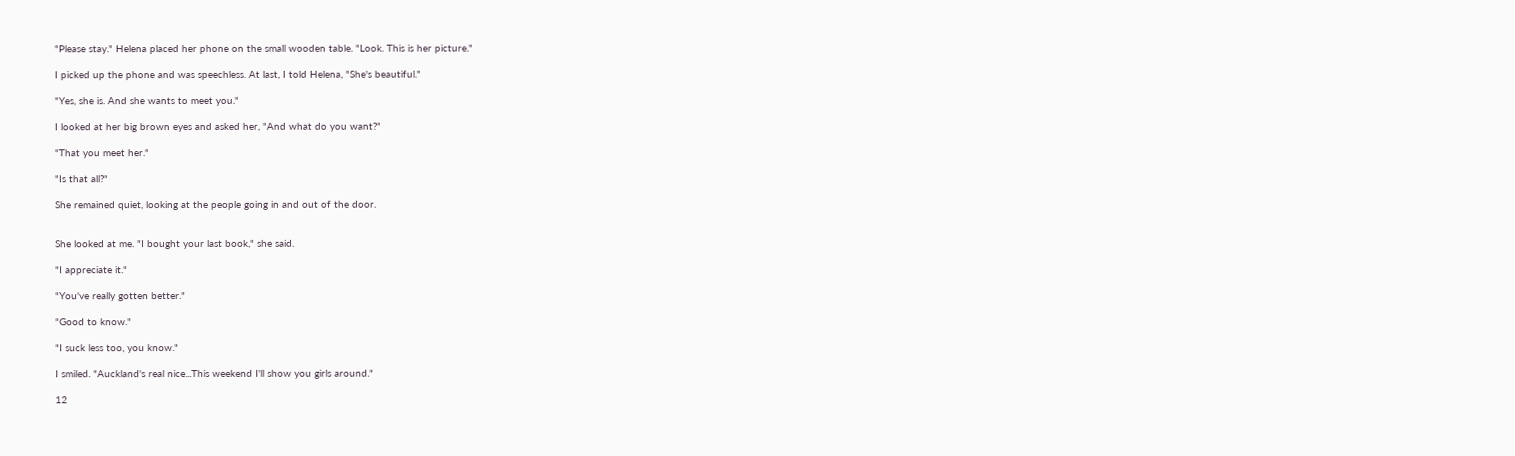"Please stay." Helena placed her phone on the small wooden table. "Look. This is her picture."

I picked up the phone and was speechless. At last, I told Helena, "She's beautiful."

"Yes, she is. And she wants to meet you."

I looked at her big brown eyes and asked her, "And what do you want?"

"That you meet her."

"Is that all?"

She remained quiet, looking at the people going in and out of the door.


She looked at me. "I bought your last book," she said.

"I appreciate it."

"You've really gotten better."

"Good to know."

"I suck less too, you know."

I smiled. "Auckland's real nice...This weekend I'll show you girls around."

12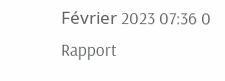Février 2023 07:36 0 Rapport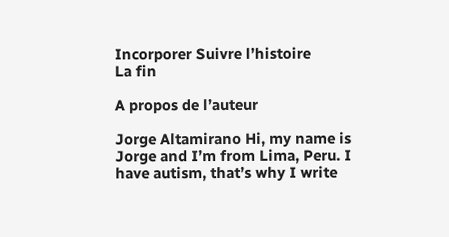Incorporer Suivre l’histoire
La fin

A propos de l’auteur

Jorge Altamirano Hi, my name is Jorge and I’m from Lima, Peru. I have autism, that’s why I write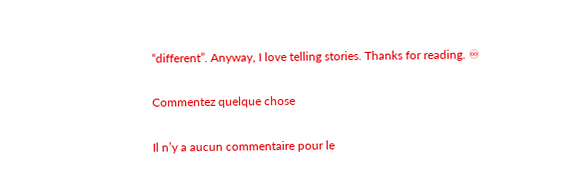“different”. Anyway, I love telling stories. Thanks for reading. ♾

Commentez quelque chose

Il n’y a aucun commentaire pour le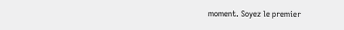moment. Soyez le premier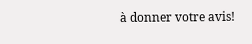à donner votre avis!